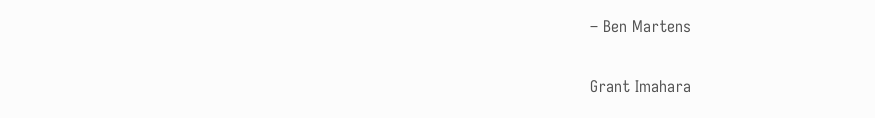– Ben Martens

Grant Imahara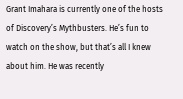Grant Imahara is currently one of the hosts of Discovery’s Mythbusters. He’s fun to watch on the show, but that’s all I knew about him. He was recently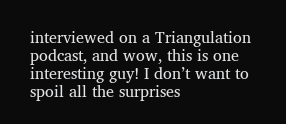interviewed on a Triangulation podcast, and wow, this is one interesting guy! I don’t want to spoil all the surprises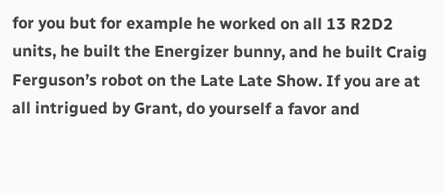for you but for example he worked on all 13 R2D2 units, he built the Energizer bunny, and he built Craig Ferguson’s robot on the Late Late Show. If you are at all intrigued by Grant, do yourself a favor and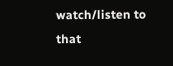watch/listen to that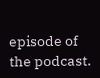episode of the podcast.